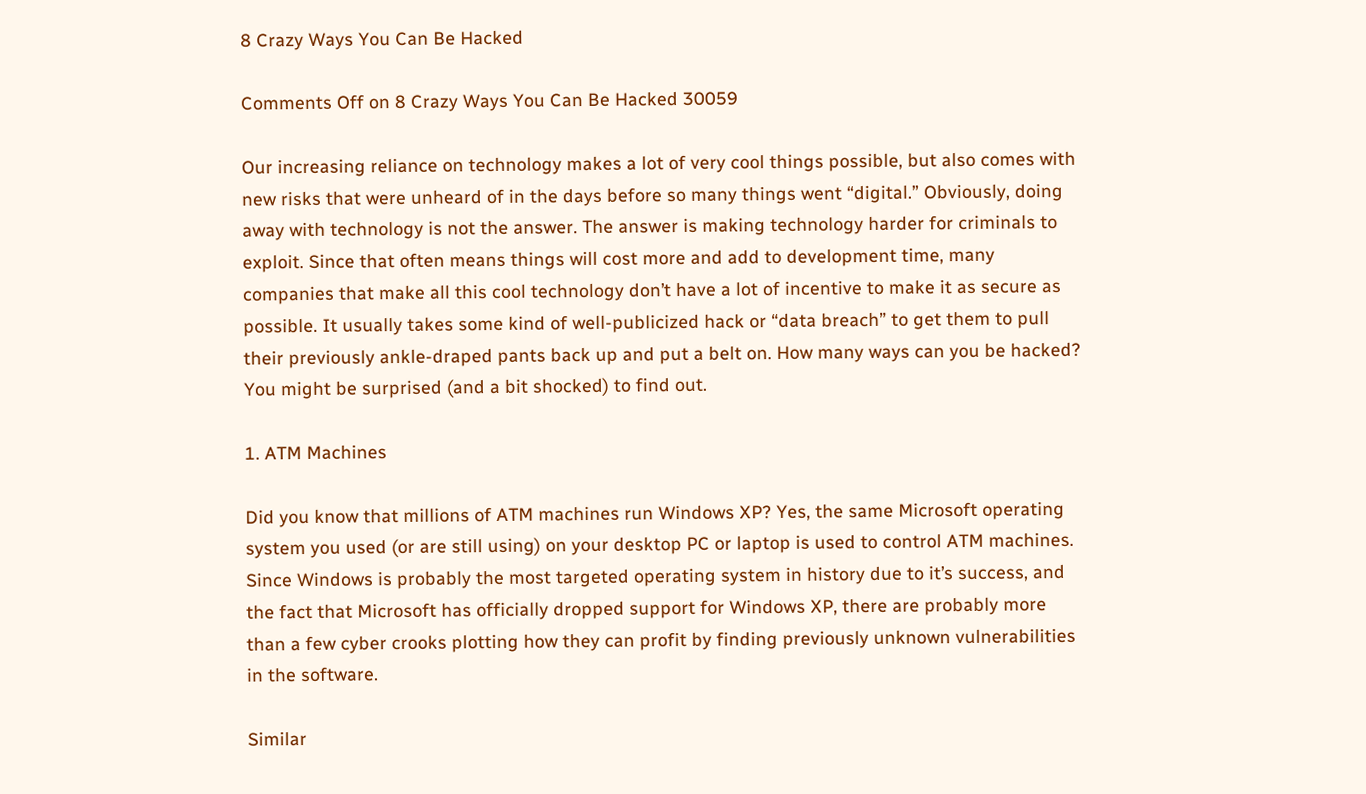8 Crazy Ways You Can Be Hacked

Comments Off on 8 Crazy Ways You Can Be Hacked 30059

Our increasing reliance on technology makes a lot of very cool things possible, but also comes with new risks that were unheard of in the days before so many things went “digital.” Obviously, doing away with technology is not the answer. The answer is making technology harder for criminals to exploit. Since that often means things will cost more and add to development time, many companies that make all this cool technology don’t have a lot of incentive to make it as secure as possible. It usually takes some kind of well-publicized hack or “data breach” to get them to pull their previously ankle-draped pants back up and put a belt on. How many ways can you be hacked? You might be surprised (and a bit shocked) to find out.

1. ATM Machines

Did you know that millions of ATM machines run Windows XP? Yes, the same Microsoft operating system you used (or are still using) on your desktop PC or laptop is used to control ATM machines. Since Windows is probably the most targeted operating system in history due to it’s success, and the fact that Microsoft has officially dropped support for Windows XP, there are probably more than a few cyber crooks plotting how they can profit by finding previously unknown vulnerabilities in the software.

Similar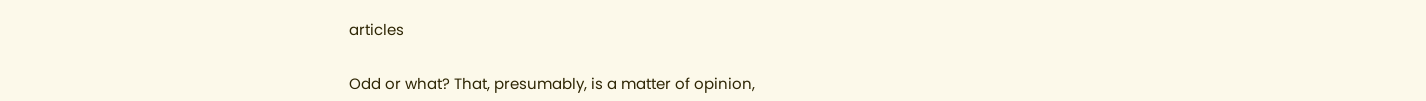articles


Odd or what? That, presumably, is a matter of opinion,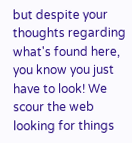but despite your thoughts regarding what's found here, you know you just have to look! We scour the web looking for things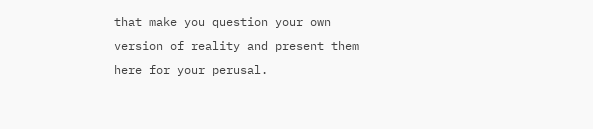that make you question your own version of reality and present them here for your perusal.